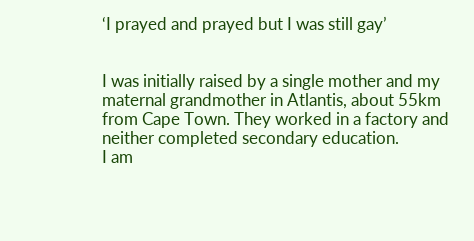‘I prayed and prayed but I was still gay’


I was initially raised by a single mother and my maternal grandmother in Atlantis, about 55km from Cape Town. They worked in a factory and neither completed secondary education.
I am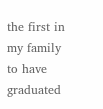the first in my family to have graduated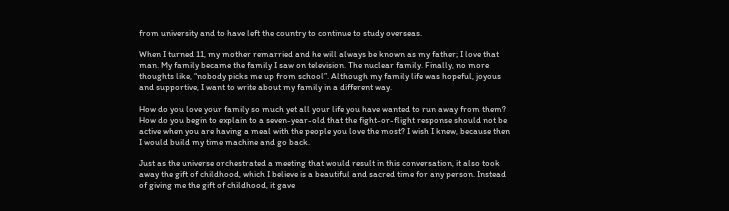from university and to have left the country to continue to study overseas.

When I turned 11, my mother remarried and he will always be known as my father; I love that man. My family became the family I saw on television. The nuclear family. Finally, no more thoughts like, “nobody picks me up from school”. Although my family life was hopeful, joyous and supportive, I want to write about my family in a different way.

How do you love your family so much yet all your life you have wanted to run away from them? How do you begin to explain to a seven-year-old that the fight-or-flight response should not be active when you are having a meal with the people you love the most? I wish I knew, because then I would build my time machine and go back.

Just as the universe orchestrated a meeting that would result in this conversation, it also took away the gift of childhood, which I believe is a beautiful and sacred time for any person. Instead of giving me the gift of childhood, it gave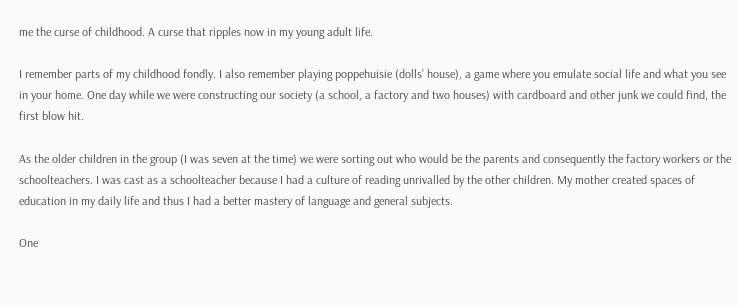me the curse of childhood. A curse that ripples now in my young adult life.

I remember parts of my childhood fondly. I also remember playing poppehuisie (dolls’ house), a game where you emulate social life and what you see in your home. One day while we were constructing our society (a school, a factory and two houses) with cardboard and other junk we could find, the first blow hit.

As the older children in the group (I was seven at the time) we were sorting out who would be the parents and consequently the factory workers or the schoolteachers. I was cast as a schoolteacher because I had a culture of reading unrivalled by the other children. My mother created spaces of education in my daily life and thus I had a better mastery of language and general subjects.

One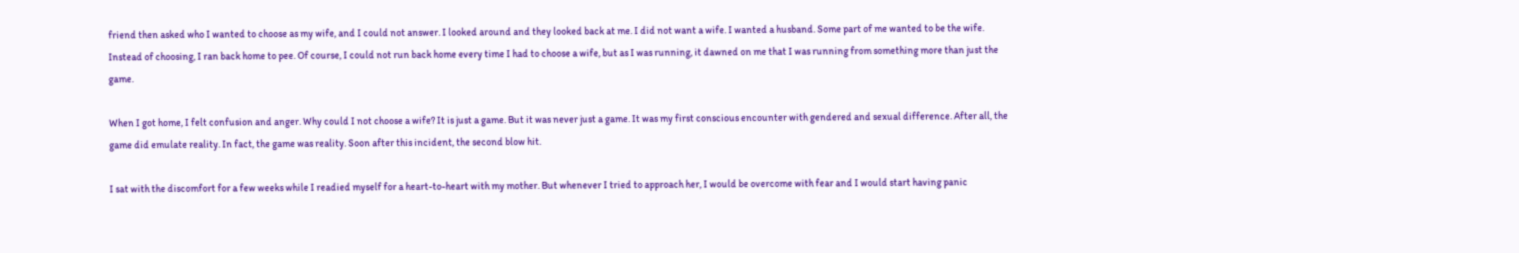friend then asked who I wanted to choose as my wife, and I could not answer. I looked around and they looked back at me. I did not want a wife. I wanted a husband. Some part of me wanted to be the wife. Instead of choosing, I ran back home to pee. Of course, I could not run back home every time I had to choose a wife, but as I was running, it dawned on me that I was running from something more than just the game.

When I got home, I felt confusion and anger. Why could I not choose a wife? It is just a game. But it was never just a game. It was my first conscious encounter with gendered and sexual difference. After all, the game did emulate reality. In fact, the game was reality. Soon after this incident, the second blow hit.

I sat with the discomfort for a few weeks while I readied myself for a heart-to-heart with my mother. But whenever I tried to approach her, I would be overcome with fear and I would start having panic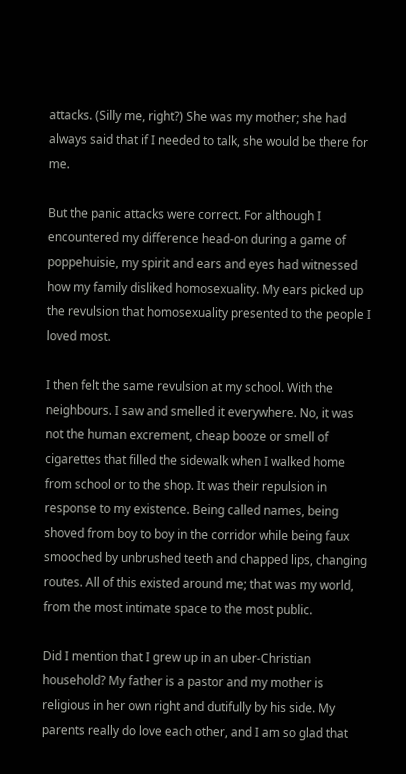attacks. (Silly me, right?) She was my mother; she had always said that if I needed to talk, she would be there for me.

But the panic attacks were correct. For although I encountered my difference head-on during a game of poppehuisie, my spirit and ears and eyes had witnessed how my family disliked homosexuality. My ears picked up the revulsion that homosexuality presented to the people I loved most.

I then felt the same revulsion at my school. With the neighbours. I saw and smelled it everywhere. No, it was not the human excrement, cheap booze or smell of cigarettes that filled the sidewalk when I walked home from school or to the shop. It was their repulsion in response to my existence. Being called names, being shoved from boy to boy in the corridor while being faux smooched by unbrushed teeth and chapped lips, changing routes. All of this existed around me; that was my world, from the most intimate space to the most public.

Did I mention that I grew up in an uber-Christian household? My father is a pastor and my mother is religious in her own right and dutifully by his side. My parents really do love each other, and I am so glad that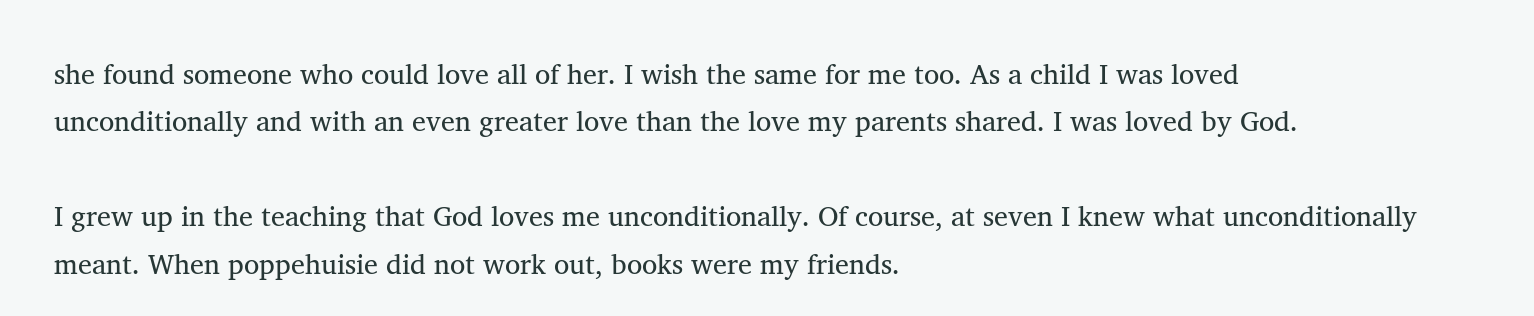she found someone who could love all of her. I wish the same for me too. As a child I was loved unconditionally and with an even greater love than the love my parents shared. I was loved by God.

I grew up in the teaching that God loves me unconditionally. Of course, at seven I knew what unconditionally meant. When poppehuisie did not work out, books were my friends.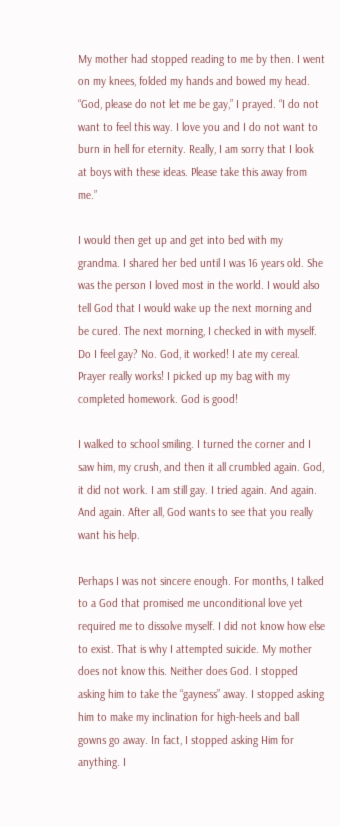My mother had stopped reading to me by then. I went on my knees, folded my hands and bowed my head. “God, please do not let me be gay,” I prayed. “I do not want to feel this way. I love you and I do not want to burn in hell for eternity. Really, I am sorry that I look at boys with these ideas. Please take this away from me.”

I would then get up and get into bed with my grandma. I shared her bed until I was 16 years old. She was the person I loved most in the world. I would also tell God that I would wake up the next morning and be cured. The next morning, I checked in with myself. Do I feel gay? No. God, it worked! I ate my cereal. Prayer really works! I picked up my bag with my completed homework. God is good!

I walked to school smiling. I turned the corner and I saw him, my crush, and then it all crumbled again. God, it did not work. I am still gay. I tried again. And again. And again. After all, God wants to see that you really want his help.

Perhaps I was not sincere enough. For months, I talked to a God that promised me unconditional love yet required me to dissolve myself. I did not know how else to exist. That is why I attempted suicide. My mother does not know this. Neither does God. I stopped asking him to take the “gayness” away. I stopped asking him to make my inclination for high-heels and ball gowns go away. In fact, I stopped asking Him for anything. I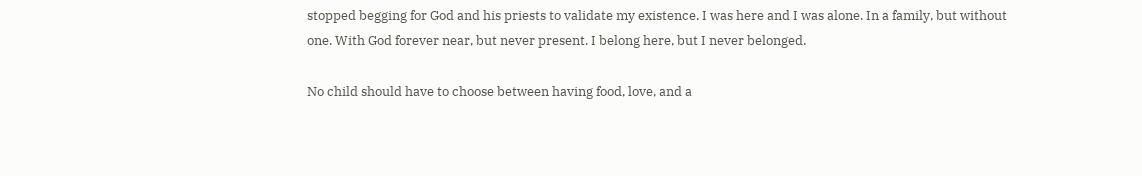stopped begging for God and his priests to validate my existence. I was here and I was alone. In a family, but without one. With God forever near, but never present. I belong here, but I never belonged.

No child should have to choose between having food, love, and a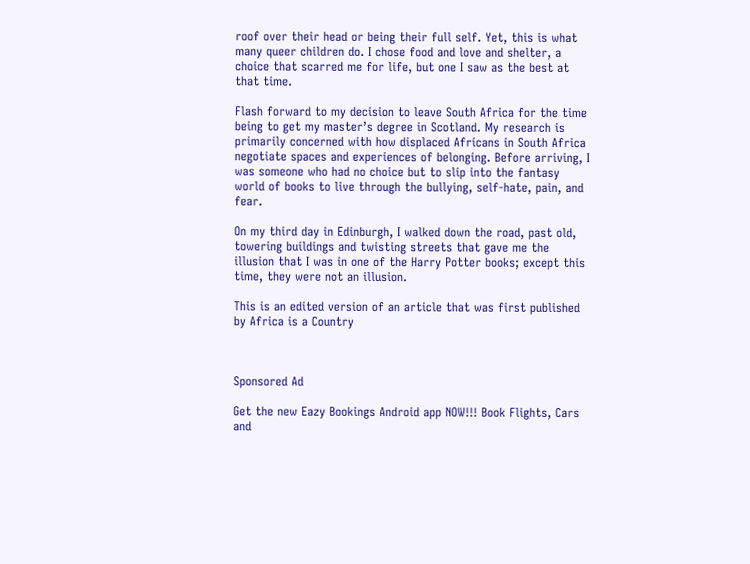roof over their head or being their full self. Yet, this is what many queer children do. I chose food and love and shelter, a choice that scarred me for life, but one I saw as the best at that time.

Flash forward to my decision to leave South Africa for the time being to get my master’s degree in Scotland. My research is primarily concerned with how displaced Africans in South Africa negotiate spaces and experiences of belonging. Before arriving, I was someone who had no choice but to slip into the fantasy world of books to live through the bullying, self-hate, pain, and fear.

On my third day in Edinburgh, I walked down the road, past old, towering buildings and twisting streets that gave me the illusion that I was in one of the Harry Potter books; except this time, they were not an illusion.

This is an edited version of an article that was first published by Africa is a Country



Sponsored Ad

Get the new Eazy Bookings Android app NOW!!! Book Flights, Cars and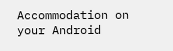Accommodation on your Android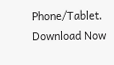Phone/Tablet.
Download Now